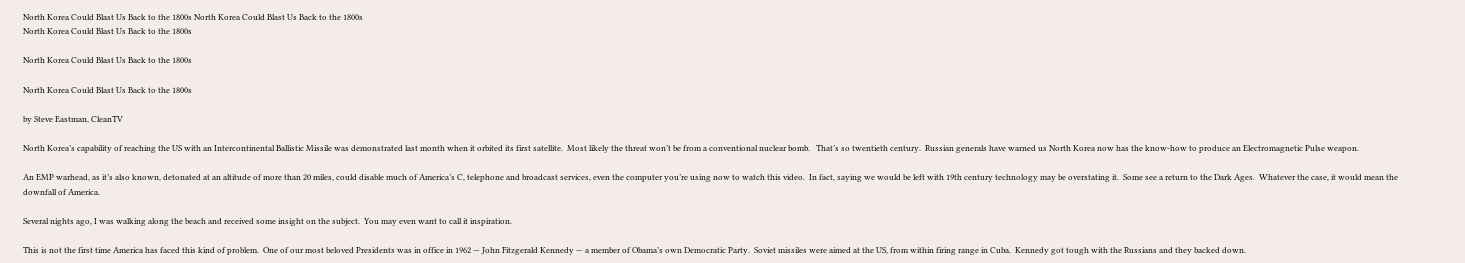North Korea Could Blast Us Back to the 1800s North Korea Could Blast Us Back to the 1800s
North Korea Could Blast Us Back to the 1800s

North Korea Could Blast Us Back to the 1800s

North Korea Could Blast Us Back to the 1800s

by Steve Eastman, CleanTV

North Korea’s capability of reaching the US with an Intercontinental Ballistic Missile was demonstrated last month when it orbited its first satellite.  Most likely the threat won’t be from a conventional nuclear bomb.   That’s so twentieth century.  Russian generals have warned us North Korea now has the know-how to produce an Electromagnetic Pulse weapon.

An EMP warhead, as it’s also known, detonated at an altitude of more than 20 miles, could disable much of America’s C, telephone and broadcast services, even the computer you’re using now to watch this video.  In fact, saying we would be left with 19th century technology may be overstating it.  Some see a return to the Dark Ages.  Whatever the case, it would mean the downfall of America.

Several nights ago, I was walking along the beach and received some insight on the subject.  You may even want to call it inspiration.

This is not the first time America has faced this kind of problem.  One of our most beloved Presidents was in office in 1962 — John Fitzgerald Kennedy — a member of Obama’s own Democratic Party.  Soviet missiles were aimed at the US, from within firing range in Cuba.  Kennedy got tough with the Russians and they backed down.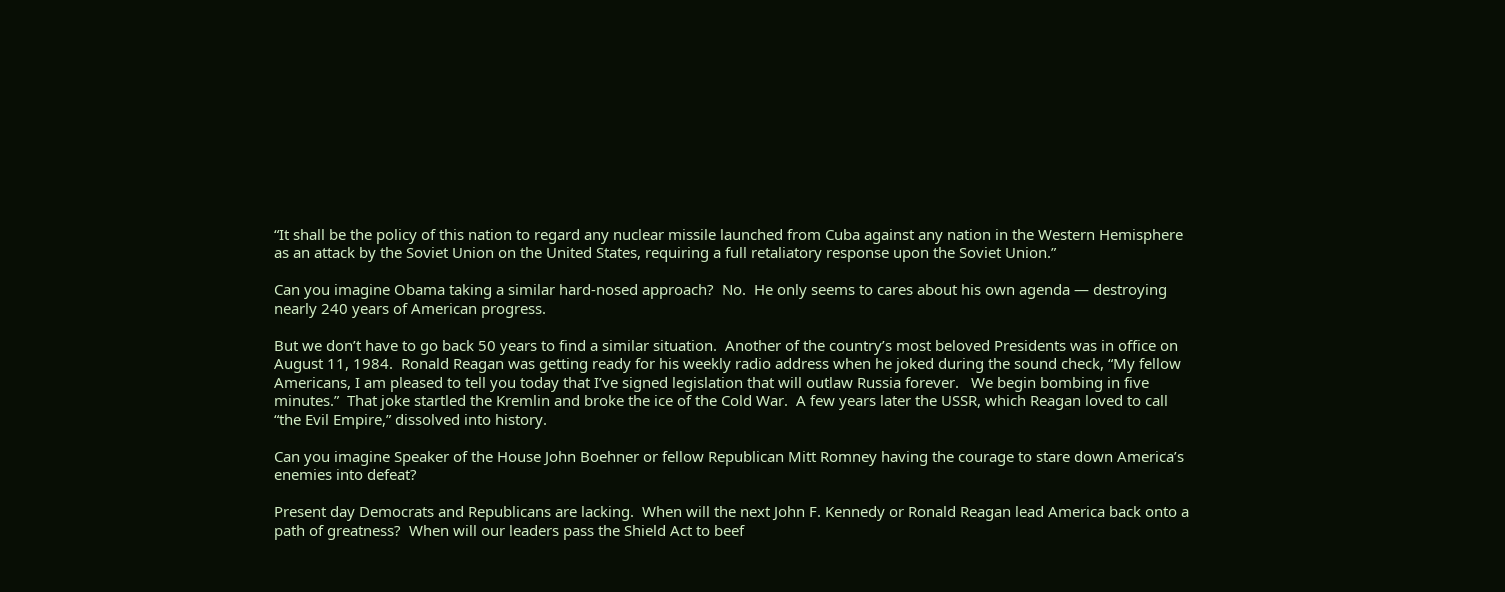“It shall be the policy of this nation to regard any nuclear missile launched from Cuba against any nation in the Western Hemisphere as an attack by the Soviet Union on the United States, requiring a full retaliatory response upon the Soviet Union.”

Can you imagine Obama taking a similar hard-nosed approach?  No.  He only seems to cares about his own agenda — destroying nearly 240 years of American progress.

But we don’t have to go back 50 years to find a similar situation.  Another of the country’s most beloved Presidents was in office on August 11, 1984.  Ronald Reagan was getting ready for his weekly radio address when he joked during the sound check, “My fellow Americans, I am pleased to tell you today that I’ve signed legislation that will outlaw Russia forever.   We begin bombing in five minutes.”  That joke startled the Kremlin and broke the ice of the Cold War.  A few years later the USSR, which Reagan loved to call “the Evil Empire,” dissolved into history.

Can you imagine Speaker of the House John Boehner or fellow Republican Mitt Romney having the courage to stare down America’s enemies into defeat?

Present day Democrats and Republicans are lacking.  When will the next John F. Kennedy or Ronald Reagan lead America back onto a path of greatness?  When will our leaders pass the Shield Act to beef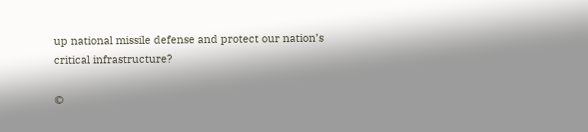up national missile defense and protect our nation’s critical infrastructure?

©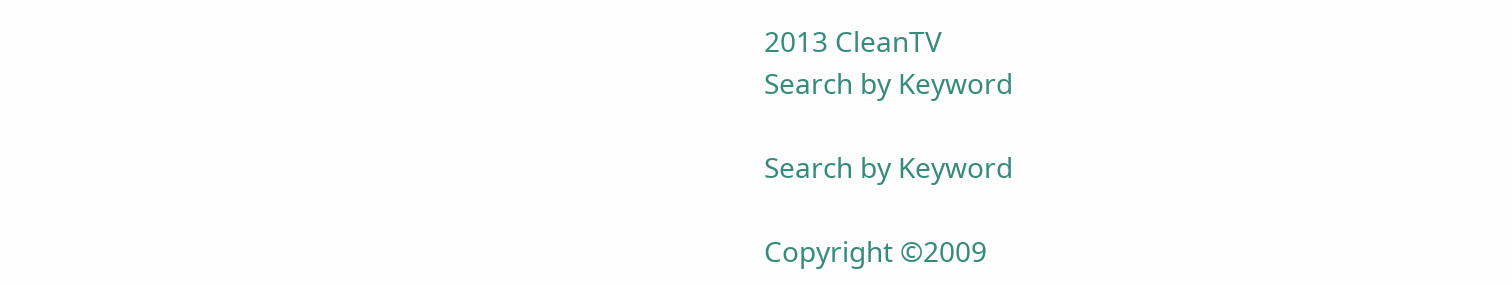2013 CleanTV
Search by Keyword

Search by Keyword

Copyright ©2009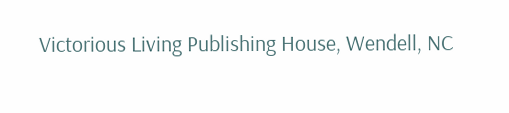Victorious Living Publishing House, Wendell, NC